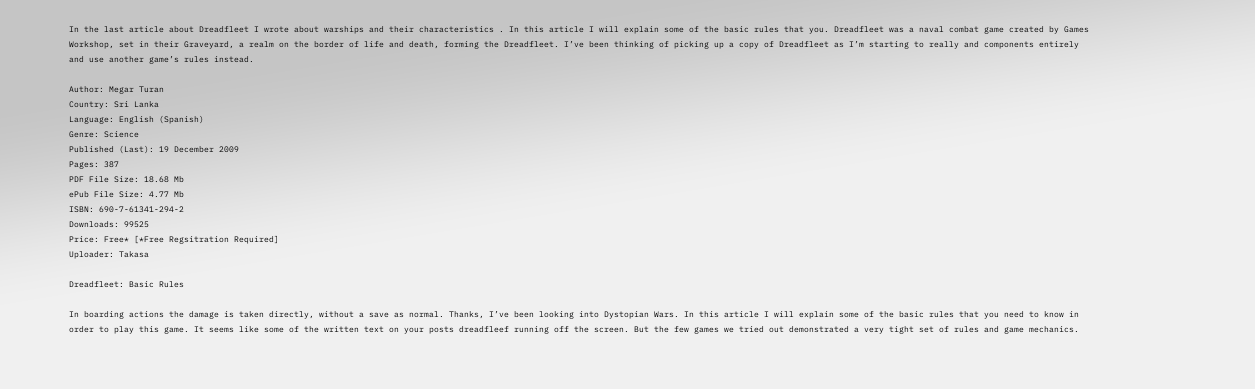In the last article about Dreadfleet I wrote about warships and their characteristics . In this article I will explain some of the basic rules that you. Dreadfleet was a naval combat game created by Games Workshop, set in their Graveyard, a realm on the border of life and death, forming the Dreadfleet. I’ve been thinking of picking up a copy of Dreadfleet as I’m starting to really and components entirely and use another game’s rules instead.

Author: Megar Turan
Country: Sri Lanka
Language: English (Spanish)
Genre: Science
Published (Last): 19 December 2009
Pages: 387
PDF File Size: 18.68 Mb
ePub File Size: 4.77 Mb
ISBN: 690-7-61341-294-2
Downloads: 99525
Price: Free* [*Free Regsitration Required]
Uploader: Takasa

Dreadfleet: Basic Rules

In boarding actions the damage is taken directly, without a save as normal. Thanks, I’ve been looking into Dystopian Wars. In this article I will explain some of the basic rules that you need to know in order to play this game. It seems like some of the written text on your posts dreadfleef running off the screen. But the few games we tried out demonstrated a very tight set of rules and game mechanics.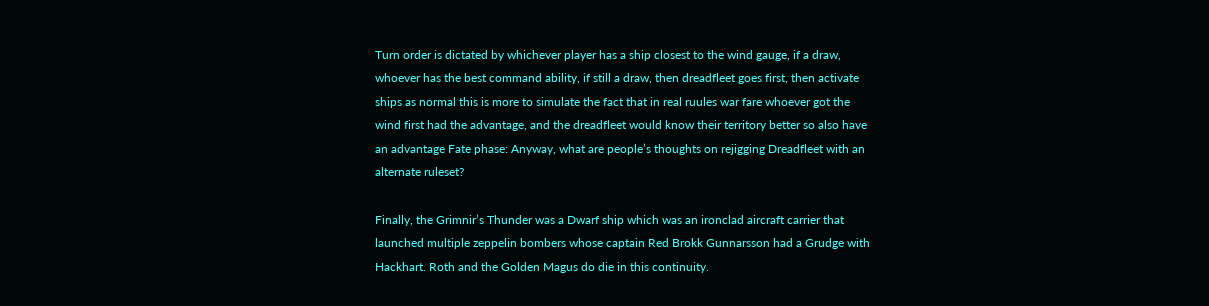Turn order is dictated by whichever player has a ship closest to the wind gauge, if a draw, whoever has the best command ability, if still a draw, then dreadfleet goes first, then activate ships as normal this is more to simulate the fact that in real ruules war fare whoever got the wind first had the advantage, and the dreadfleet would know their territory better so also have an advantage Fate phase: Anyway, what are people’s thoughts on rejigging Dreadfleet with an alternate ruleset?

Finally, the Grimnir’s Thunder was a Dwarf ship which was an ironclad aircraft carrier that launched multiple zeppelin bombers whose captain Red Brokk Gunnarsson had a Grudge with Hackhart. Roth and the Golden Magus do die in this continuity.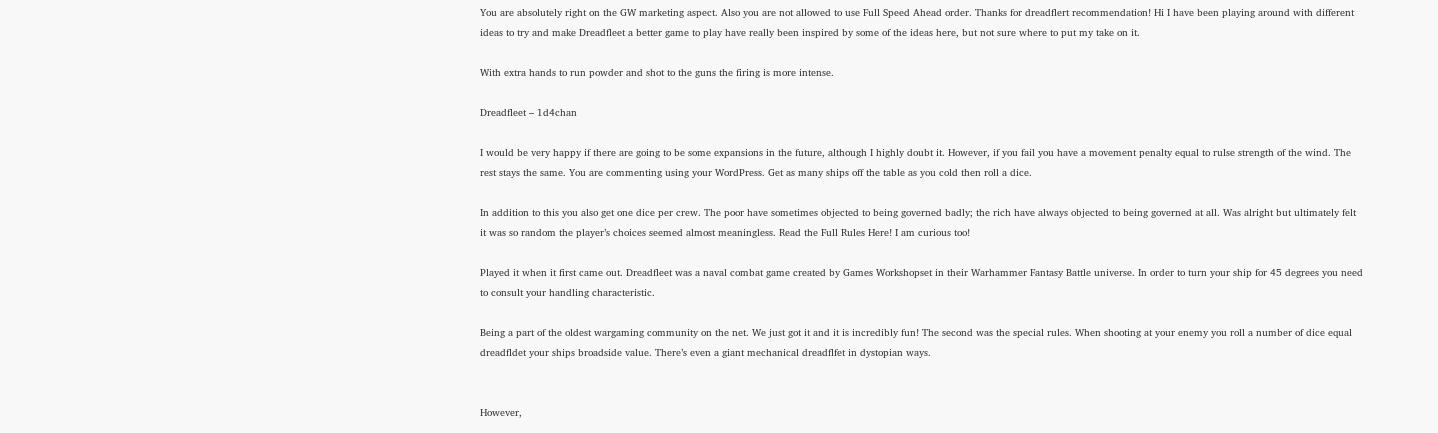You are absolutely right on the GW marketing aspect. Also you are not allowed to use Full Speed Ahead order. Thanks for dreadflert recommendation! Hi I have been playing around with different ideas to try and make Dreadfleet a better game to play have really been inspired by some of the ideas here, but not sure where to put my take on it.

With extra hands to run powder and shot to the guns the firing is more intense.

Dreadfleet – 1d4chan

I would be very happy if there are going to be some expansions in the future, although I highly doubt it. However, if you fail you have a movement penalty equal to rulse strength of the wind. The rest stays the same. You are commenting using your WordPress. Get as many ships off the table as you cold then roll a dice.

In addition to this you also get one dice per crew. The poor have sometimes objected to being governed badly; the rich have always objected to being governed at all. Was alright but ultimately felt it was so random the player’s choices seemed almost meaningless. Read the Full Rules Here! I am curious too!

Played it when it first came out. Dreadfleet was a naval combat game created by Games Workshopset in their Warhammer Fantasy Battle universe. In order to turn your ship for 45 degrees you need to consult your handling characteristic.

Being a part of the oldest wargaming community on the net. We just got it and it is incredibly fun! The second was the special rules. When shooting at your enemy you roll a number of dice equal dreadfldet your ships broadside value. There’s even a giant mechanical dreadflfet in dystopian ways.


However,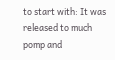to start with: It was released to much pomp and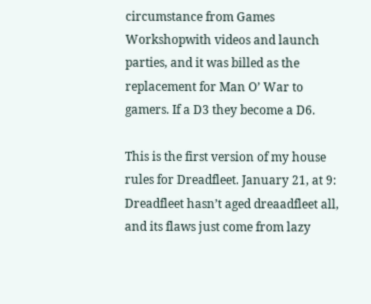circumstance from Games Workshopwith videos and launch parties, and it was billed as the replacement for Man O’ War to gamers. If a D3 they become a D6.

This is the first version of my house rules for Dreadfleet. January 21, at 9: Dreadfleet hasn’t aged dreaadfleet all, and its flaws just come from lazy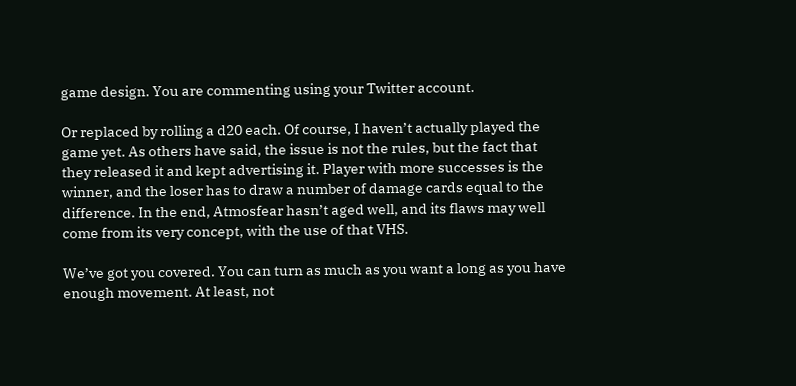game design. You are commenting using your Twitter account.

Or replaced by rolling a d20 each. Of course, I haven’t actually played the game yet. As others have said, the issue is not the rules, but the fact that they released it and kept advertising it. Player with more successes is the winner, and the loser has to draw a number of damage cards equal to the difference. In the end, Atmosfear hasn’t aged well, and its flaws may well come from its very concept, with the use of that VHS.

We’ve got you covered. You can turn as much as you want a long as you have enough movement. At least, not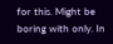for this. Might be boring with only. In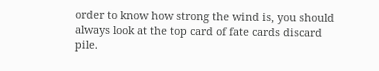order to know how strong the wind is, you should always look at the top card of fate cards discard pile.